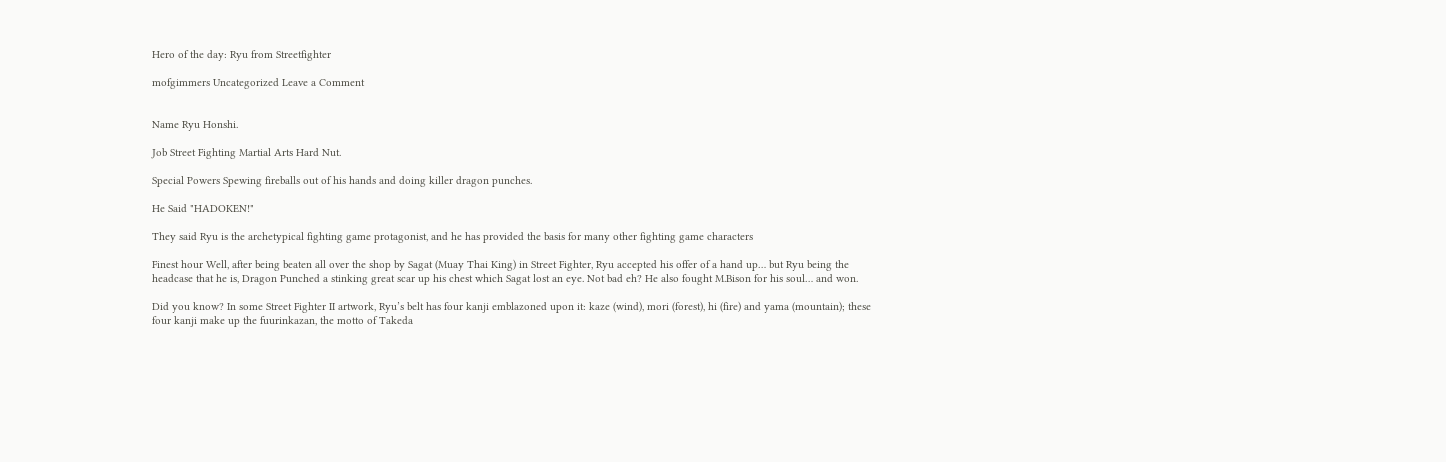Hero of the day: Ryu from Streetfighter

mofgimmers Uncategorized Leave a Comment


Name Ryu Honshi.

Job Street Fighting Martial Arts Hard Nut.

Special Powers Spewing fireballs out of his hands and doing killer dragon punches.

He Said "HADOKEN!"

They said Ryu is the archetypical fighting game protagonist, and he has provided the basis for many other fighting game characters

Finest hour Well, after being beaten all over the shop by Sagat (Muay Thai King) in Street Fighter, Ryu accepted his offer of a hand up… but Ryu being the headcase that he is, Dragon Punched a stinking great scar up his chest which Sagat lost an eye. Not bad eh? He also fought M.Bison for his soul… and won.

Did you know? In some Street Fighter II artwork, Ryu’s belt has four kanji emblazoned upon it: kaze (wind), mori (forest), hi (fire) and yama (mountain); these four kanji make up the fuurinkazan, the motto of Takeda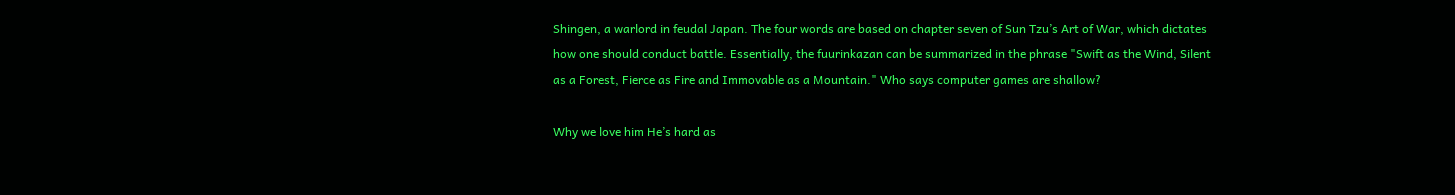Shingen, a warlord in feudal Japan. The four words are based on chapter seven of Sun Tzu’s Art of War, which dictates how one should conduct battle. Essentially, the fuurinkazan can be summarized in the phrase "Swift as the Wind, Silent as a Forest, Fierce as Fire and Immovable as a Mountain." Who says computer games are shallow?

Why we love him He’s hard as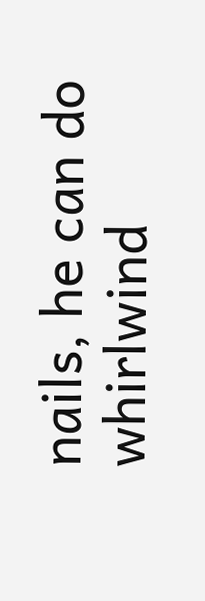nails, he can do whirlwind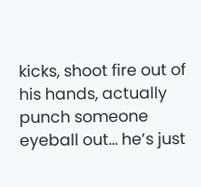kicks, shoot fire out of his hands, actually punch someone eyeball out… he’s just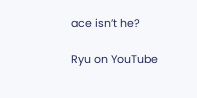ace isn’t he?

Ryu on YouTube